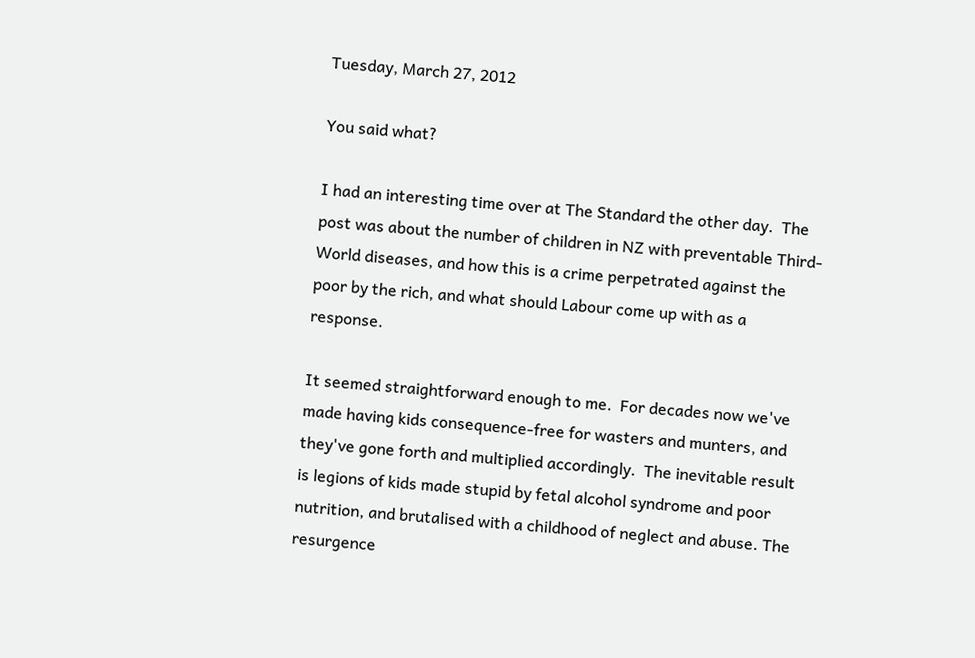Tuesday, March 27, 2012

You said what?

I had an interesting time over at The Standard the other day.  The post was about the number of children in NZ with preventable Third-World diseases, and how this is a crime perpetrated against the poor by the rich, and what should Labour come up with as a response.

It seemed straightforward enough to me.  For decades now we've made having kids consequence-free for wasters and munters, and they've gone forth and multiplied accordingly.  The inevitable result is legions of kids made stupid by fetal alcohol syndrome and poor nutrition, and brutalised with a childhood of neglect and abuse. The resurgence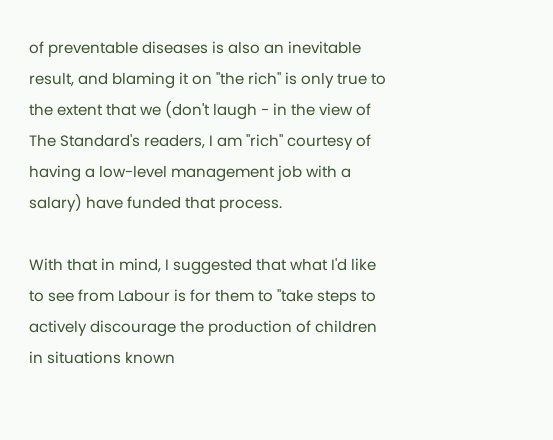of preventable diseases is also an inevitable result, and blaming it on "the rich" is only true to the extent that we (don't laugh - in the view of The Standard's readers, I am "rich" courtesy of having a low-level management job with a salary) have funded that process.

With that in mind, I suggested that what I'd like to see from Labour is for them to "take steps to actively discourage the production of children in situations known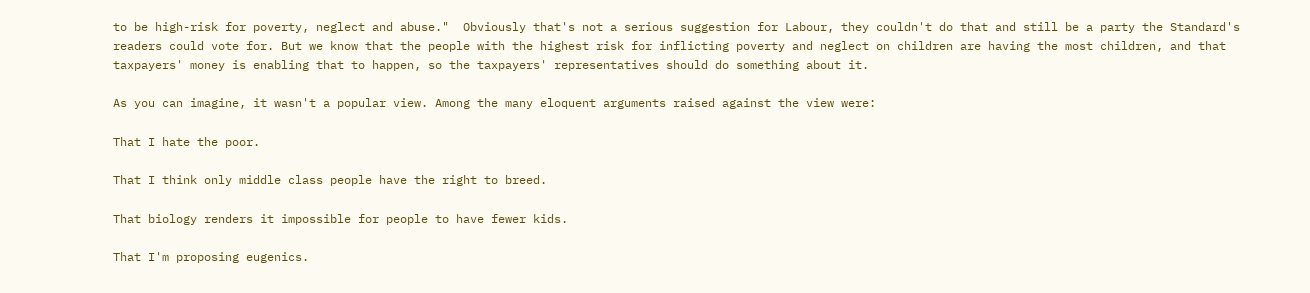to be high-risk for poverty, neglect and abuse."  Obviously that's not a serious suggestion for Labour, they couldn't do that and still be a party the Standard's readers could vote for. But we know that the people with the highest risk for inflicting poverty and neglect on children are having the most children, and that taxpayers' money is enabling that to happen, so the taxpayers' representatives should do something about it.

As you can imagine, it wasn't a popular view. Among the many eloquent arguments raised against the view were:

That I hate the poor.

That I think only middle class people have the right to breed.

That biology renders it impossible for people to have fewer kids.

That I'm proposing eugenics.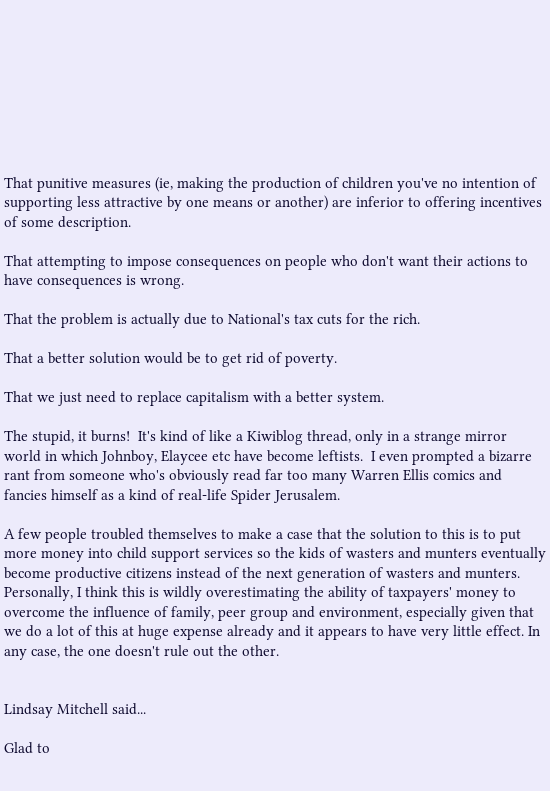That punitive measures (ie, making the production of children you've no intention of supporting less attractive by one means or another) are inferior to offering incentives of some description.

That attempting to impose consequences on people who don't want their actions to have consequences is wrong.

That the problem is actually due to National's tax cuts for the rich.

That a better solution would be to get rid of poverty.

That we just need to replace capitalism with a better system.

The stupid, it burns!  It's kind of like a Kiwiblog thread, only in a strange mirror world in which Johnboy, Elaycee etc have become leftists.  I even prompted a bizarre rant from someone who's obviously read far too many Warren Ellis comics and fancies himself as a kind of real-life Spider Jerusalem.

A few people troubled themselves to make a case that the solution to this is to put more money into child support services so the kids of wasters and munters eventually become productive citizens instead of the next generation of wasters and munters.  Personally, I think this is wildly overestimating the ability of taxpayers' money to overcome the influence of family, peer group and environment, especially given that we do a lot of this at huge expense already and it appears to have very little effect. In any case, the one doesn't rule out the other.


Lindsay Mitchell said...

Glad to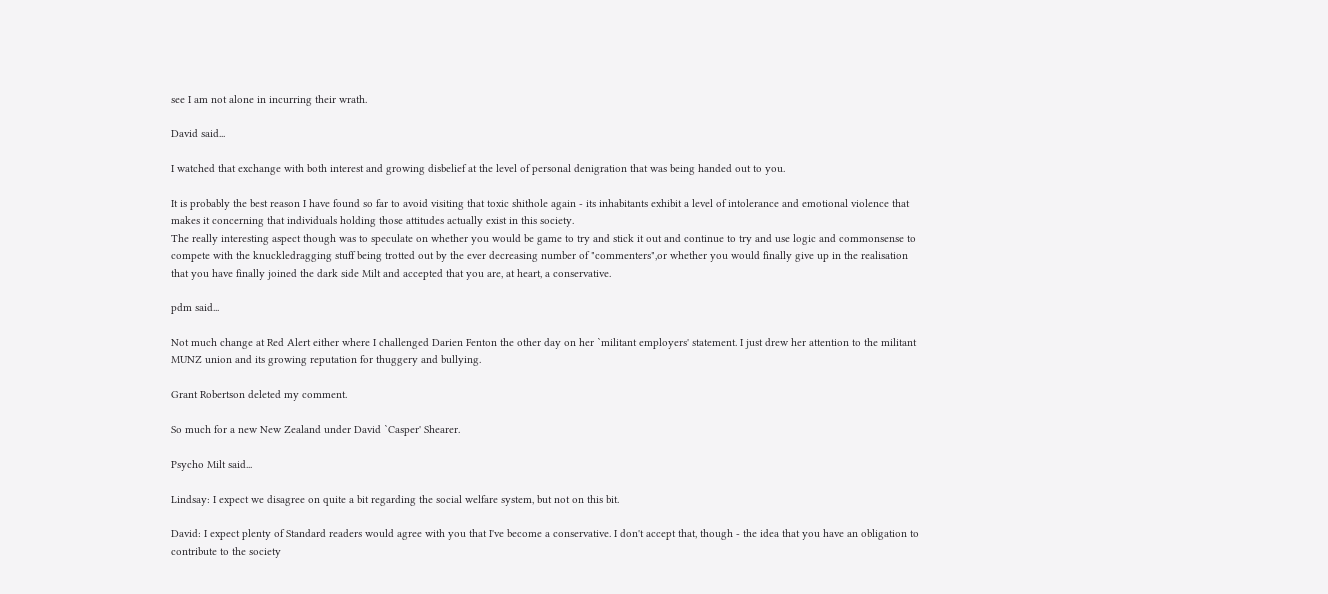see I am not alone in incurring their wrath.

David said...

I watched that exchange with both interest and growing disbelief at the level of personal denigration that was being handed out to you.

It is probably the best reason I have found so far to avoid visiting that toxic shithole again - its inhabitants exhibit a level of intolerance and emotional violence that makes it concerning that individuals holding those attitudes actually exist in this society.
The really interesting aspect though was to speculate on whether you would be game to try and stick it out and continue to try and use logic and commonsense to compete with the knuckledragging stuff being trotted out by the ever decreasing number of "commenters",or whether you would finally give up in the realisation that you have finally joined the dark side Milt and accepted that you are, at heart, a conservative.

pdm said...

Not much change at Red Alert either where I challenged Darien Fenton the other day on her `militant employers' statement. I just drew her attention to the militant MUNZ union and its growing reputation for thuggery and bullying.

Grant Robertson deleted my comment.

So much for a new New Zealand under David `Casper' Shearer.

Psycho Milt said...

Lindsay: I expect we disagree on quite a bit regarding the social welfare system, but not on this bit.

David: I expect plenty of Standard readers would agree with you that I've become a conservative. I don't accept that, though - the idea that you have an obligation to contribute to the society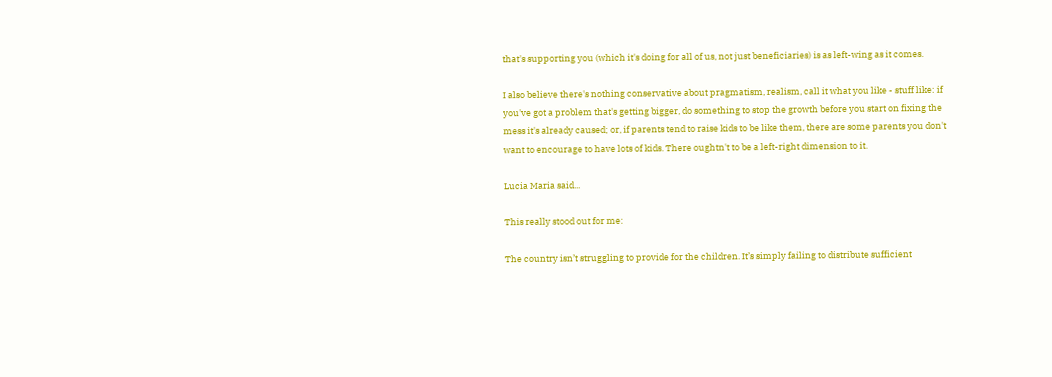that's supporting you (which it's doing for all of us, not just beneficiaries) is as left-wing as it comes.

I also believe there's nothing conservative about pragmatism, realism, call it what you like - stuff like: if you've got a problem that's getting bigger, do something to stop the growth before you start on fixing the mess it's already caused; or, if parents tend to raise kids to be like them, there are some parents you don't want to encourage to have lots of kids. There oughtn't to be a left-right dimension to it.

Lucia Maria said...

This really stood out for me:

The country isn’t struggling to provide for the children. It’s simply failing to distribute sufficient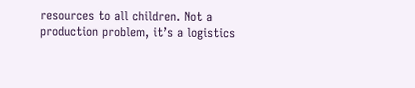resources to all children. Not a production problem, it’s a logistics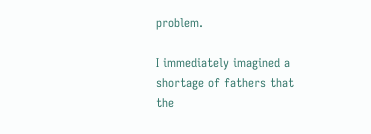problem.

I immediately imagined a shortage of fathers that the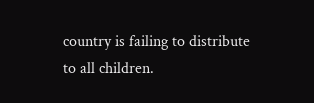country is failing to distribute to all children.